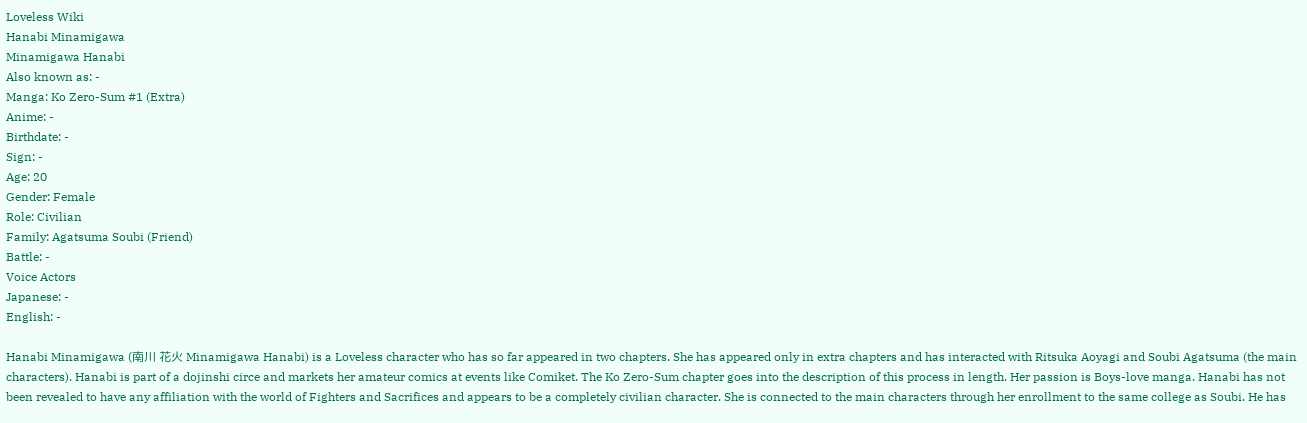Loveless Wiki
Hanabi Minamigawa
Minamigawa Hanabi
Also known as: -
Manga: Ko Zero-Sum #1 (Extra)
Anime: -
Birthdate: -
Sign: -
Age: 20
Gender: Female
Role: Civilian
Family: Agatsuma Soubi (Friend)
Battle: -
Voice Actors
Japanese: -
English: -

Hanabi Minamigawa (南川 花火 Minamigawa Hanabi) is a Loveless character who has so far appeared in two chapters. She has appeared only in extra chapters and has interacted with Ritsuka Aoyagi and Soubi Agatsuma (the main characters). Hanabi is part of a dojinshi circe and markets her amateur comics at events like Comiket. The Ko Zero-Sum chapter goes into the description of this process in length. Her passion is Boys-love manga. Hanabi has not been revealed to have any affiliation with the world of Fighters and Sacrifices and appears to be a completely civilian character. She is connected to the main characters through her enrollment to the same college as Soubi. He has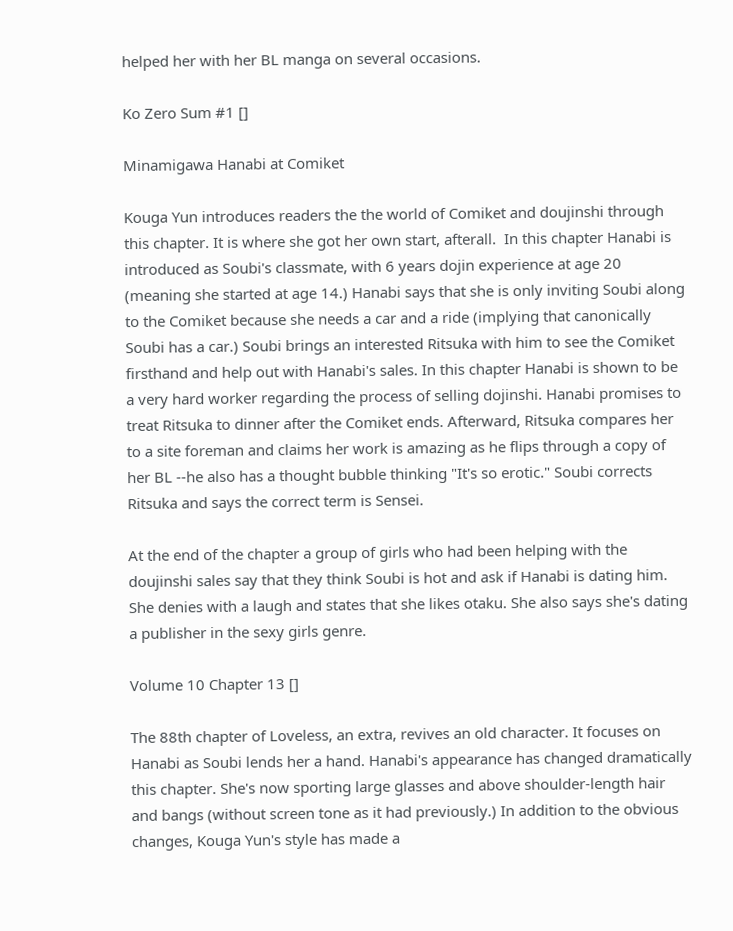helped her with her BL manga on several occasions.

Ko Zero Sum #1 []

Minamigawa Hanabi at Comiket

Kouga Yun introduces readers the the world of Comiket and doujinshi through this chapter. It is where she got her own start, afterall.  In this chapter Hanabi is introduced as Soubi's classmate, with 6 years dojin experience at age 20 (meaning she started at age 14.) Hanabi says that she is only inviting Soubi along to the Comiket because she needs a car and a ride (implying that canonically Soubi has a car.) Soubi brings an interested Ritsuka with him to see the Comiket firsthand and help out with Hanabi's sales. In this chapter Hanabi is shown to be a very hard worker regarding the process of selling dojinshi. Hanabi promises to treat Ritsuka to dinner after the Comiket ends. Afterward, Ritsuka compares her to a site foreman and claims her work is amazing as he flips through a copy of her BL --he also has a thought bubble thinking "It's so erotic." Soubi corrects Ritsuka and says the correct term is Sensei.

At the end of the chapter a group of girls who had been helping with the doujinshi sales say that they think Soubi is hot and ask if Hanabi is dating him. She denies with a laugh and states that she likes otaku. She also says she's dating a publisher in the sexy girls genre.

Volume 10 Chapter 13 []

The 88th chapter of Loveless, an extra, revives an old character. It focuses on Hanabi as Soubi lends her a hand. Hanabi's appearance has changed dramatically this chapter. She's now sporting large glasses and above shoulder-length hair and bangs (without screen tone as it had previously.) In addition to the obvious changes, Kouga Yun's style has made a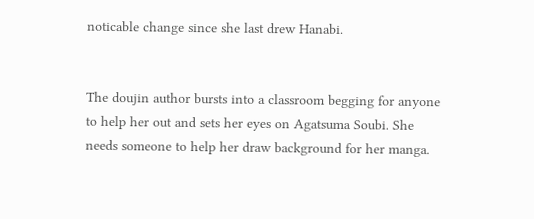noticable change since she last drew Hanabi.


The doujin author bursts into a classroom begging for anyone to help her out and sets her eyes on Agatsuma Soubi. She needs someone to help her draw background for her manga.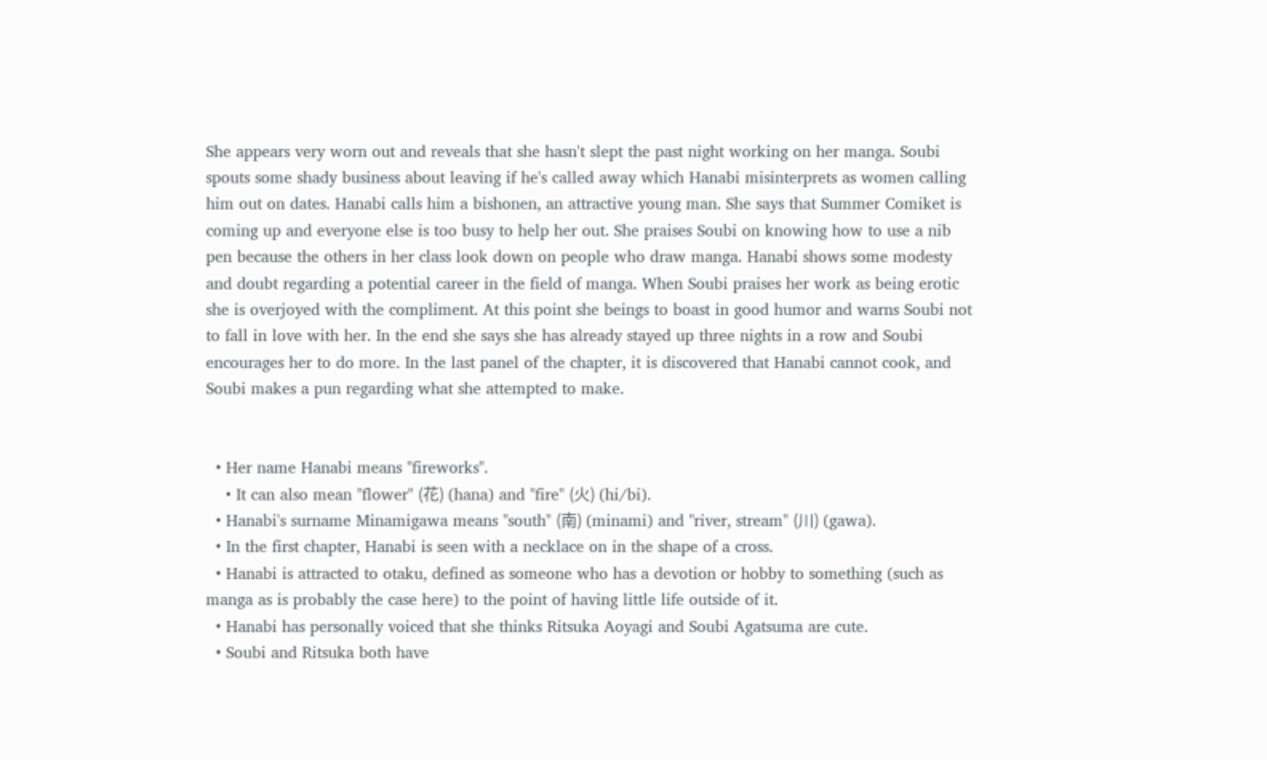She appears very worn out and reveals that she hasn't slept the past night working on her manga. Soubi spouts some shady business about leaving if he's called away which Hanabi misinterprets as women calling him out on dates. Hanabi calls him a bishonen, an attractive young man. She says that Summer Comiket is coming up and everyone else is too busy to help her out. She praises Soubi on knowing how to use a nib pen because the others in her class look down on people who draw manga. Hanabi shows some modesty and doubt regarding a potential career in the field of manga. When Soubi praises her work as being erotic she is overjoyed with the compliment. At this point she beings to boast in good humor and warns Soubi not to fall in love with her. In the end she says she has already stayed up three nights in a row and Soubi encourages her to do more. In the last panel of the chapter, it is discovered that Hanabi cannot cook, and Soubi makes a pun regarding what she attempted to make.


  • Her name Hanabi means "fireworks".
    • It can also mean "flower" (花) (hana) and "fire" (火) (hi/bi).
  • Hanabi's surname Minamigawa means "south" (南) (minami) and "river, stream" (川) (gawa).
  • In the first chapter, Hanabi is seen with a necklace on in the shape of a cross.
  • Hanabi is attracted to otaku, defined as someone who has a devotion or hobby to something (such as manga as is probably the case here) to the point of having little life outside of it.
  • Hanabi has personally voiced that she thinks Ritsuka Aoyagi and Soubi Agatsuma are cute.
  • Soubi and Ritsuka both have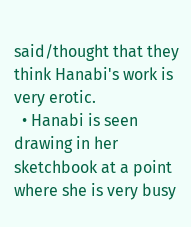said/thought that they think Hanabi's work is very erotic.
  • Hanabi is seen drawing in her sketchbook at a point where she is very busy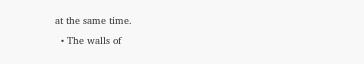at the same time.
  • The walls of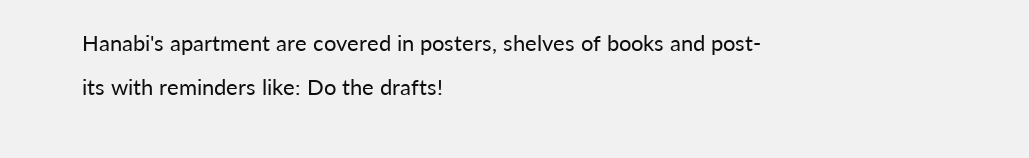Hanabi's apartment are covered in posters, shelves of books and post-its with reminders like: Do the drafts!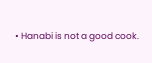• Hanabi is not a good cook.